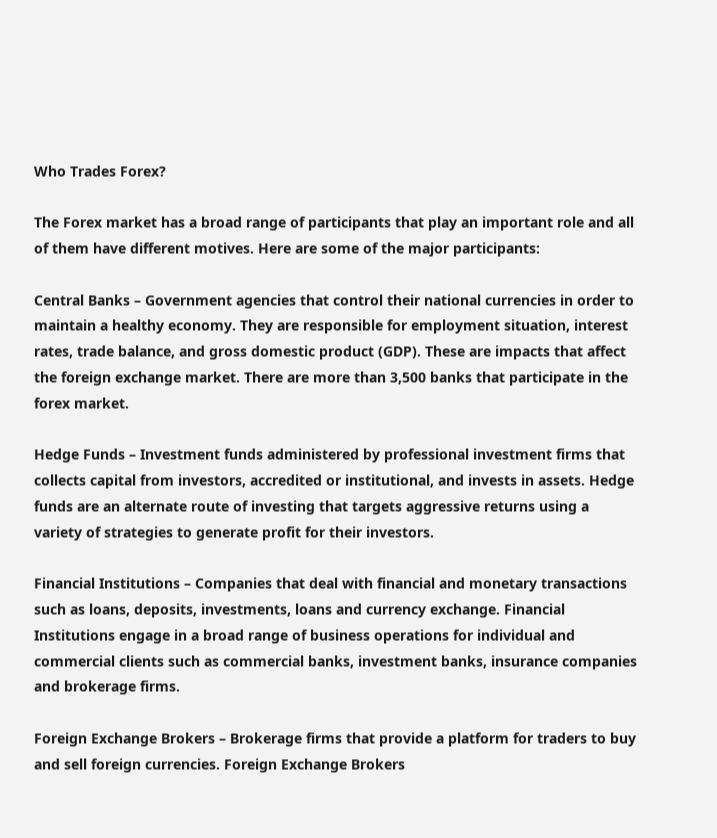Who Trades Forex?

The Forex market has a broad range of participants that play an important role and all of them have different motives. Here are some of the major participants:

Central Banks – Government agencies that control their national currencies in order to maintain a healthy economy. They are responsible for employment situation, interest rates, trade balance, and gross domestic product (GDP). These are impacts that affect the foreign exchange market. There are more than 3,500 banks that participate in the forex market.

Hedge Funds – Investment funds administered by professional investment firms that collects capital from investors, accredited or institutional, and invests in assets. Hedge funds are an alternate route of investing that targets aggressive returns using a variety of strategies to generate profit for their investors.

Financial Institutions – Companies that deal with financial and monetary transactions such as loans, deposits, investments, loans and currency exchange. Financial Institutions engage in a broad range of business operations for individual and commercial clients such as commercial banks, investment banks, insurance companies and brokerage firms.

Foreign Exchange Brokers – Brokerage firms that provide a platform for traders to buy and sell foreign currencies. Foreign Exchange Brokers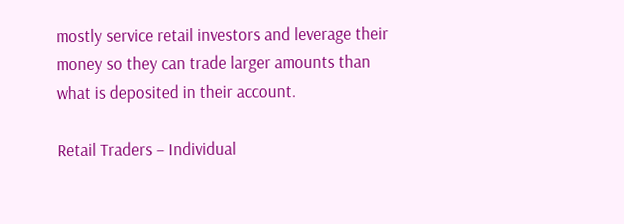mostly service retail investors and leverage their money so they can trade larger amounts than what is deposited in their account.

Retail Traders – Individual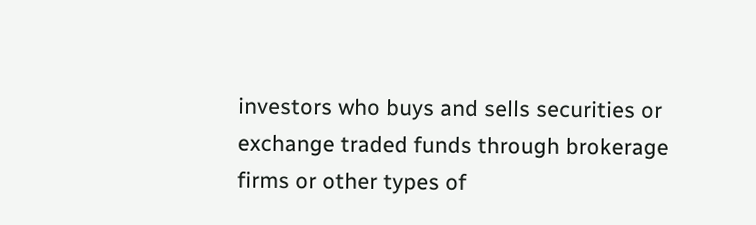investors who buys and sells securities or exchange traded funds through brokerage firms or other types of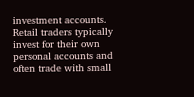investment accounts. Retail traders typically invest for their own personal accounts and often trade with small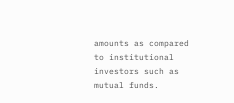amounts as compared to institutional investors such as mutual funds.